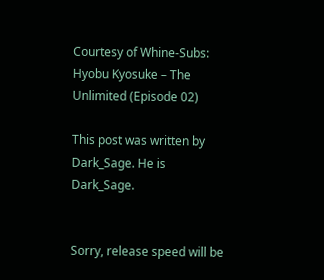Courtesy of Whine-Subs: Hyobu Kyosuke – The Unlimited (Episode 02)

This post was written by Dark_Sage. He is Dark_Sage.


Sorry, release speed will be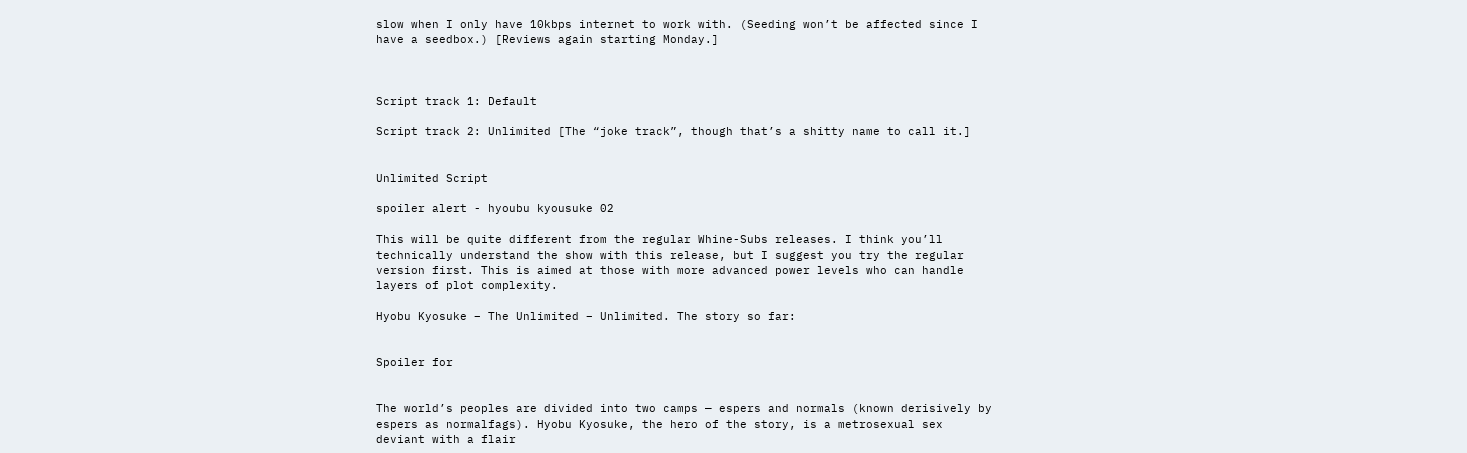slow when I only have 10kbps internet to work with. (Seeding won’t be affected since I have a seedbox.) [Reviews again starting Monday.]



Script track 1: Default

Script track 2: Unlimited [The “joke track”, though that’s a shitty name to call it.]


Unlimited Script

spoiler alert - hyoubu kyousuke 02

This will be quite different from the regular Whine-Subs releases. I think you’ll technically understand the show with this release, but I suggest you try the regular version first. This is aimed at those with more advanced power levels who can handle layers of plot complexity.

Hyobu Kyosuke – The Unlimited – Unlimited. The story so far:


Spoiler for


The world’s peoples are divided into two camps — espers and normals (known derisively by espers as normalfags). Hyobu Kyosuke, the hero of the story, is a metrosexual sex deviant with a flair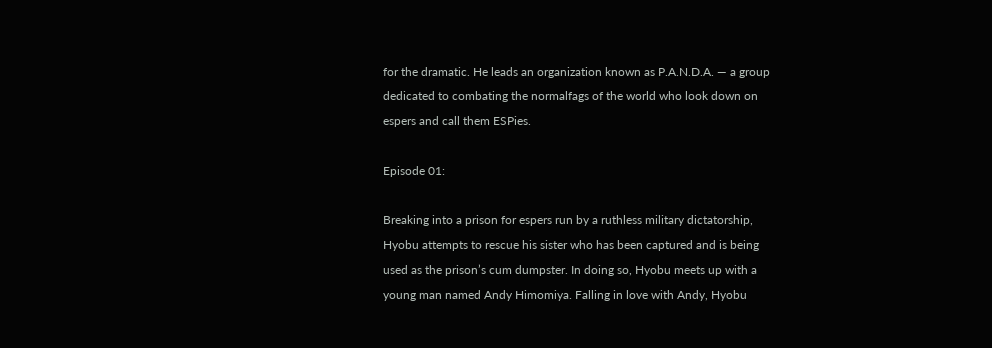for the dramatic. He leads an organization known as P.A.N.D.A. — a group dedicated to combating the normalfags of the world who look down on espers and call them ESPies.

Episode 01:

Breaking into a prison for espers run by a ruthless military dictatorship, Hyobu attempts to rescue his sister who has been captured and is being used as the prison’s cum dumpster. In doing so, Hyobu meets up with a young man named Andy Himomiya. Falling in love with Andy, Hyobu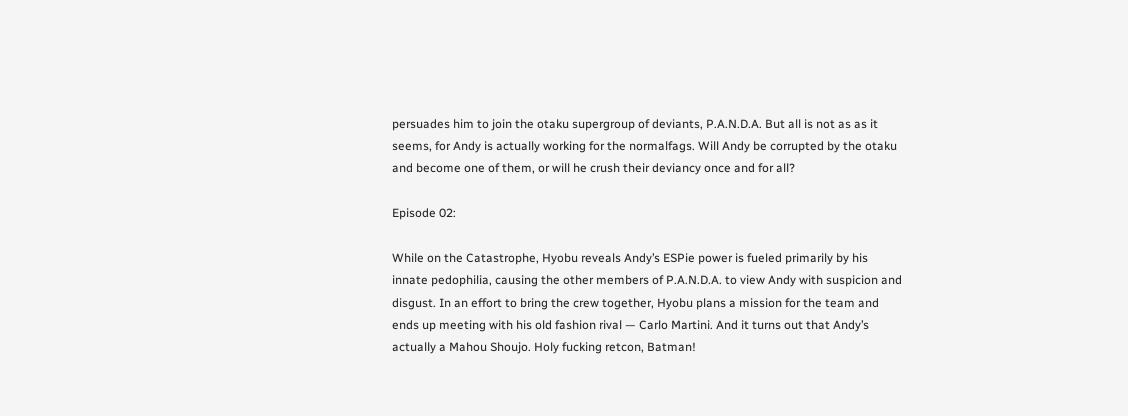persuades him to join the otaku supergroup of deviants, P.A.N.D.A. But all is not as as it seems, for Andy is actually working for the normalfags. Will Andy be corrupted by the otaku and become one of them, or will he crush their deviancy once and for all?

Episode 02:

While on the Catastrophe, Hyobu reveals Andy’s ESPie power is fueled primarily by his innate pedophilia, causing the other members of P.A.N.D.A. to view Andy with suspicion and disgust. In an effort to bring the crew together, Hyobu plans a mission for the team and ends up meeting with his old fashion rival — Carlo Martini. And it turns out that Andy’s actually a Mahou Shoujo. Holy fucking retcon, Batman!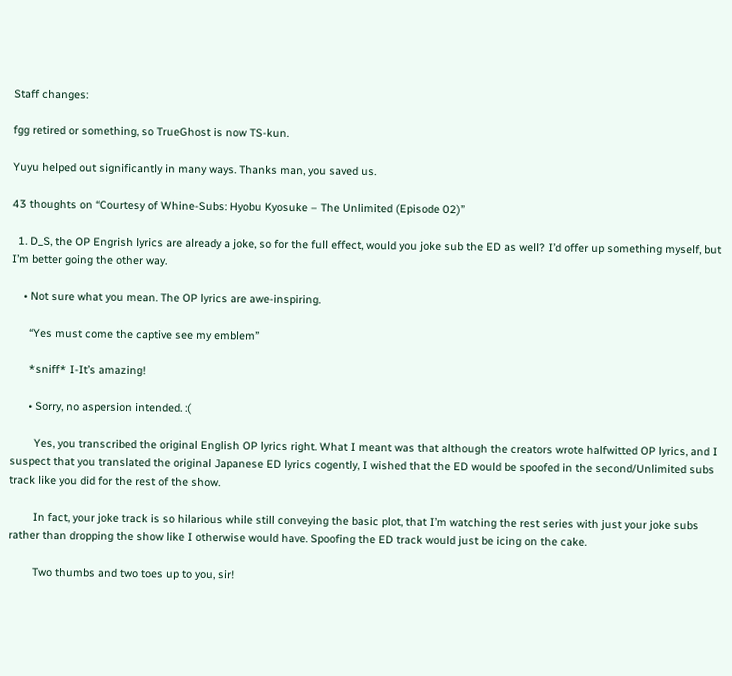Staff changes:

fgg retired or something, so TrueGhost is now TS-kun.

Yuyu helped out significantly in many ways. Thanks man, you saved us.

43 thoughts on “Courtesy of Whine-Subs: Hyobu Kyosuke – The Unlimited (Episode 02)”

  1. D_S, the OP Engrish lyrics are already a joke, so for the full effect, would you joke sub the ED as well? I’d offer up something myself, but I’m better going the other way.

    • Not sure what you mean. The OP lyrics are awe-inspiring.

      “Yes must come the captive see my emblem”

      *sniff* I-It’s amazing!

      • Sorry, no aspersion intended. :(

        Yes, you transcribed the original English OP lyrics right. What I meant was that although the creators wrote halfwitted OP lyrics, and I suspect that you translated the original Japanese ED lyrics cogently, I wished that the ED would be spoofed in the second/Unlimited subs track like you did for the rest of the show.

        In fact, your joke track is so hilarious while still conveying the basic plot, that I’m watching the rest series with just your joke subs rather than dropping the show like I otherwise would have. Spoofing the ED track would just be icing on the cake.

        Two thumbs and two toes up to you, sir!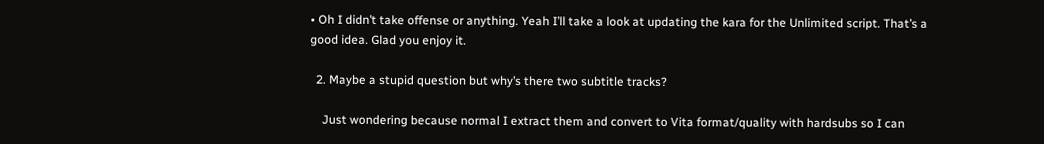• Oh I didn’t take offense or anything. Yeah I’ll take a look at updating the kara for the Unlimited script. That’s a good idea. Glad you enjoy it.

  2. Maybe a stupid question but why’s there two subtitle tracks?

    Just wondering because normal I extract them and convert to Vita format/quality with hardsubs so I can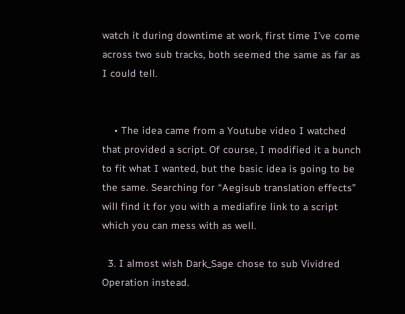watch it during downtime at work, first time I’ve come across two sub tracks, both seemed the same as far as I could tell.


    • The idea came from a Youtube video I watched that provided a script. Of course, I modified it a bunch to fit what I wanted, but the basic idea is going to be the same. Searching for “Aegisub translation effects” will find it for you with a mediafire link to a script which you can mess with as well.

  3. I almost wish Dark_Sage chose to sub Vividred Operation instead.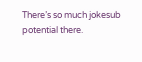There’s so much jokesub potential there.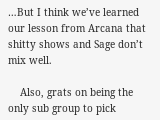…But I think we’ve learned our lesson from Arcana that shitty shows and Sage don’t mix well.

    Also, grats on being the only sub group to pick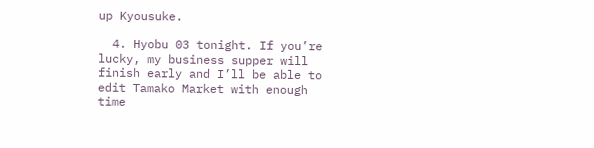up Kyousuke.

  4. Hyobu 03 tonight. If you’re lucky, my business supper will finish early and I’ll be able to edit Tamako Market with enough time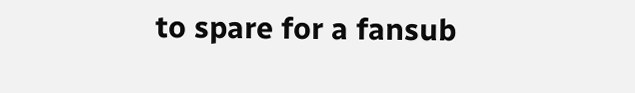to spare for a fansub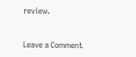review.


Leave a Comment